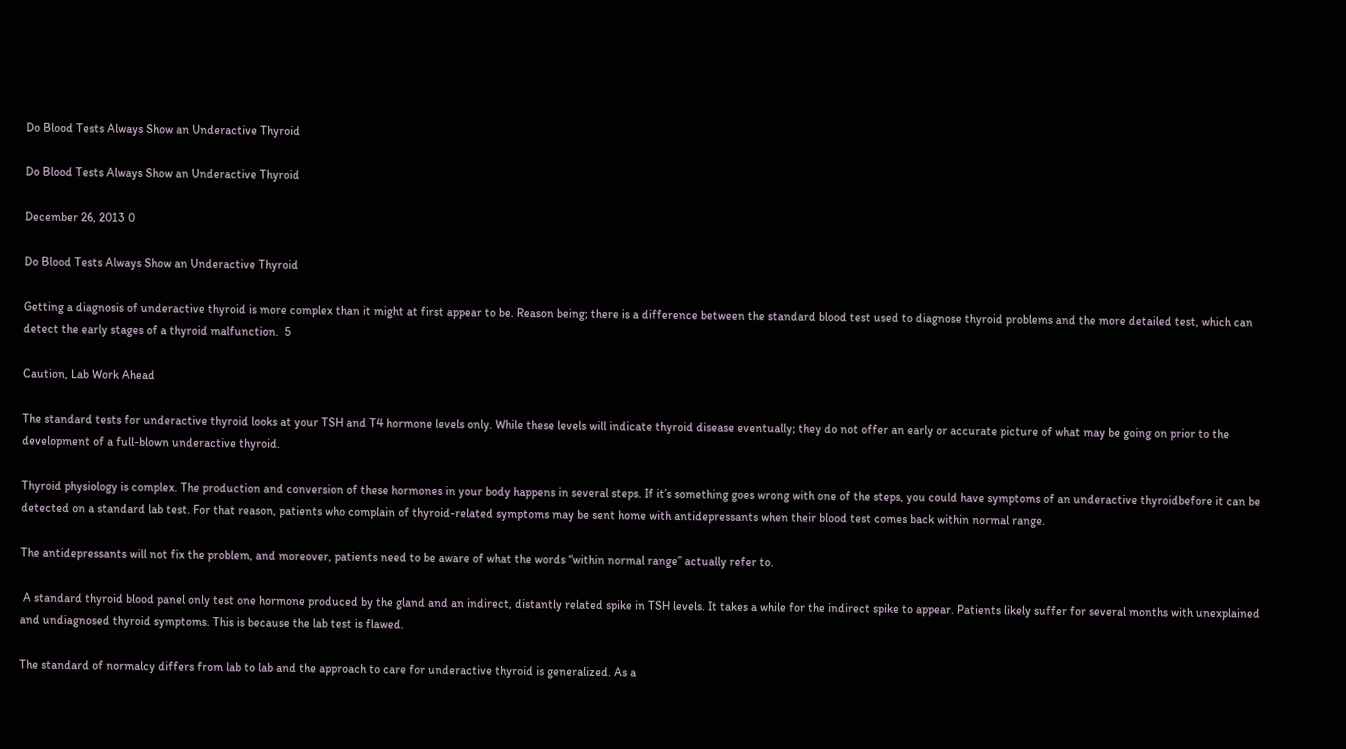Do Blood Tests Always Show an Underactive Thyroid

Do Blood Tests Always Show an Underactive Thyroid

December 26, 2013 0

Do Blood Tests Always Show an Underactive Thyroid

Getting a diagnosis of underactive thyroid is more complex than it might at first appear to be. Reason being; there is a difference between the standard blood test used to diagnose thyroid problems and the more detailed test, which can detect the early stages of a thyroid malfunction.  5

Caution, Lab Work Ahead

The standard tests for underactive thyroid looks at your TSH and T4 hormone levels only. While these levels will indicate thyroid disease eventually; they do not offer an early or accurate picture of what may be going on prior to the development of a full-blown underactive thyroid.

Thyroid physiology is complex. The production and conversion of these hormones in your body happens in several steps. If it’s something goes wrong with one of the steps, you could have symptoms of an underactive thyroidbefore it can be detected on a standard lab test. For that reason, patients who complain of thyroid-related symptoms may be sent home with antidepressants when their blood test comes back within normal range.

The antidepressants will not fix the problem, and moreover, patients need to be aware of what the words “within normal range” actually refer to.

 A standard thyroid blood panel only test one hormone produced by the gland and an indirect, distantly related spike in TSH levels. It takes a while for the indirect spike to appear. Patients likely suffer for several months with unexplained and undiagnosed thyroid symptoms. This is because the lab test is flawed.

The standard of normalcy differs from lab to lab and the approach to care for underactive thyroid is generalized. As a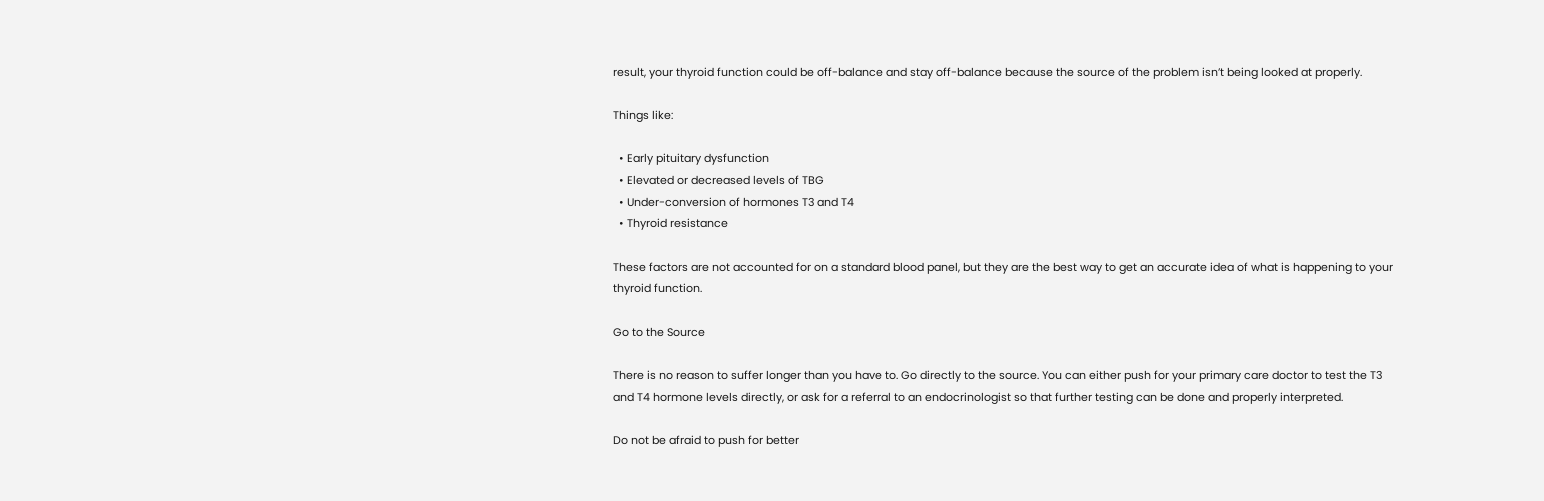result, your thyroid function could be off-balance and stay off-balance because the source of the problem isn’t being looked at properly.

Things like:

  • Early pituitary dysfunction
  • Elevated or decreased levels of TBG
  • Under-conversion of hormones T3 and T4
  • Thyroid resistance

These factors are not accounted for on a standard blood panel, but they are the best way to get an accurate idea of what is happening to your thyroid function.

Go to the Source

There is no reason to suffer longer than you have to. Go directly to the source. You can either push for your primary care doctor to test the T3 and T4 hormone levels directly, or ask for a referral to an endocrinologist so that further testing can be done and properly interpreted.

Do not be afraid to push for better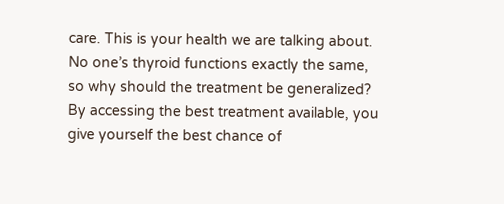care. This is your health we are talking about. No one’s thyroid functions exactly the same, so why should the treatment be generalized? By accessing the best treatment available, you give yourself the best chance of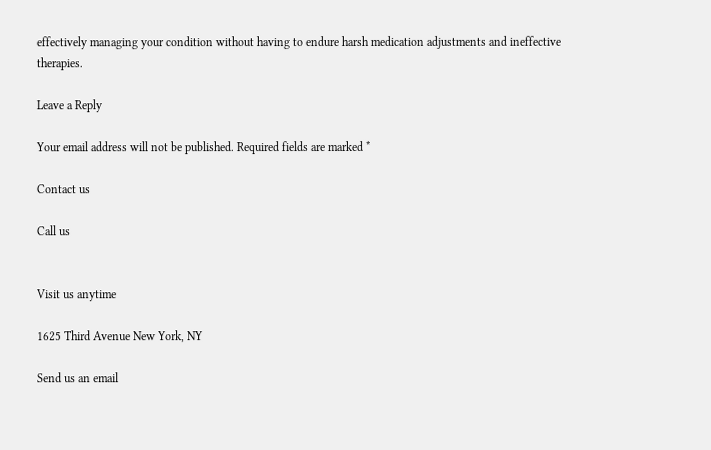effectively managing your condition without having to endure harsh medication adjustments and ineffective therapies.

Leave a Reply

Your email address will not be published. Required fields are marked *

Contact us

Call us


Visit us anytime

1625 Third Avenue New York, NY

Send us an email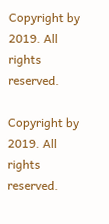Copyright by 2019. All rights reserved.

Copyright by 2019. All rights reserved.